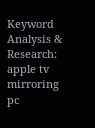Keyword Analysis & Research: apple tv mirroring pc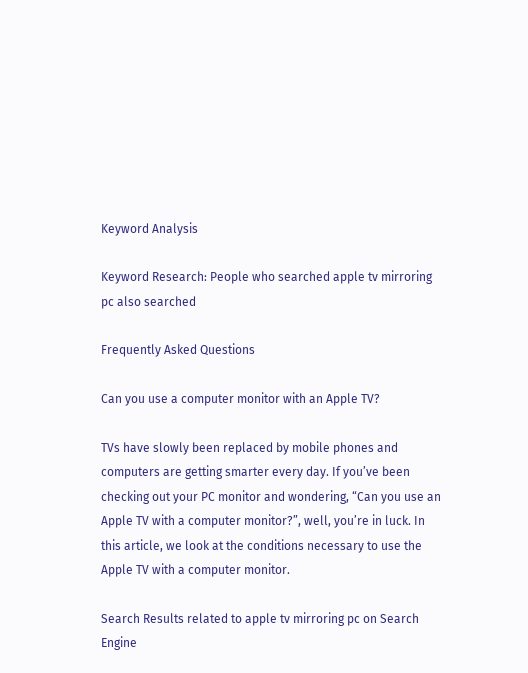Keyword Analysis

Keyword Research: People who searched apple tv mirroring pc also searched

Frequently Asked Questions

Can you use a computer monitor with an Apple TV?

TVs have slowly been replaced by mobile phones and computers are getting smarter every day. If you’ve been checking out your PC monitor and wondering, “Can you use an Apple TV with a computer monitor?”, well, you’re in luck. In this article, we look at the conditions necessary to use the Apple TV with a computer monitor.

Search Results related to apple tv mirroring pc on Search Engine